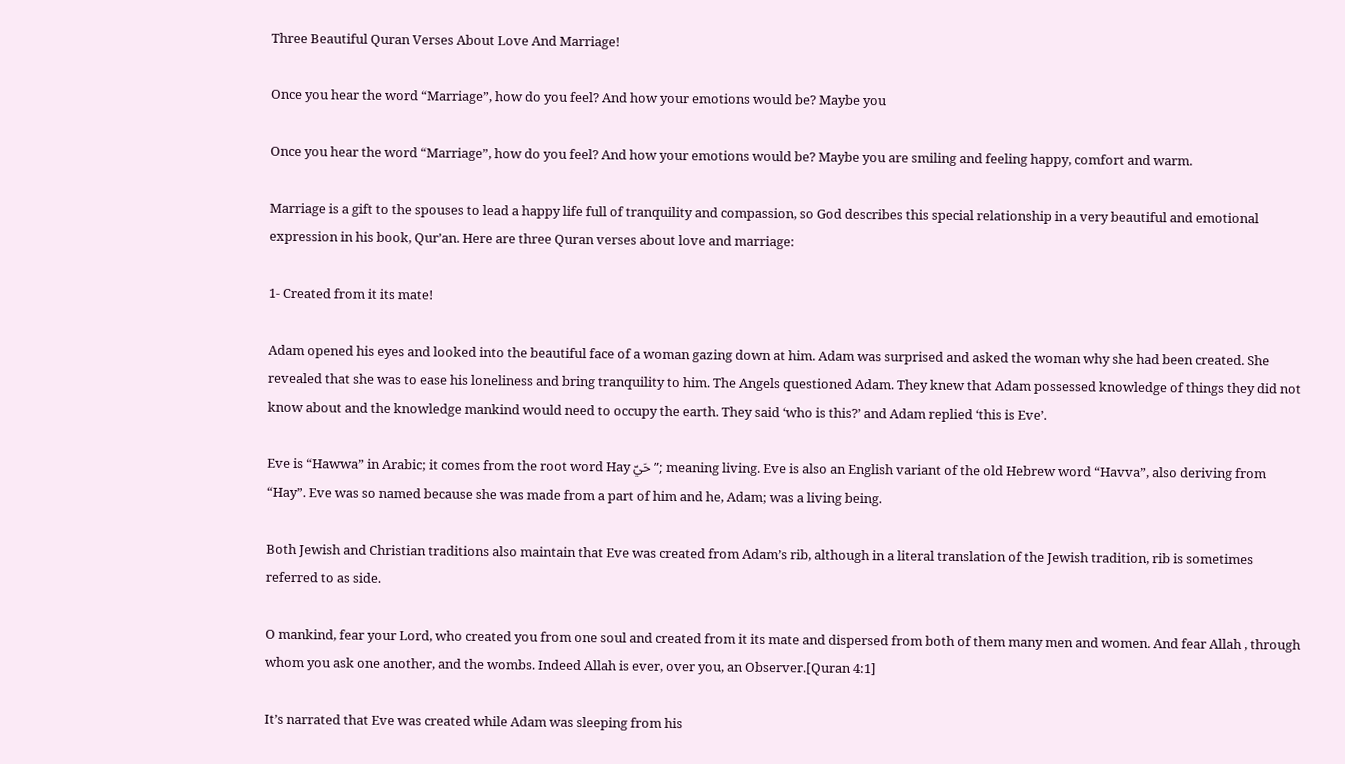Three Beautiful Quran Verses About Love And Marriage!

Once you hear the word “Marriage”, how do you feel? And how your emotions would be? Maybe you

Once you hear the word “Marriage”, how do you feel? And how your emotions would be? Maybe you are smiling and feeling happy, comfort and warm.

Marriage is a gift to the spouses to lead a happy life full of tranquility and compassion, so God describes this special relationship in a very beautiful and emotional expression in his book, Qur’an. Here are three Quran verses about love and marriage:

1- Created from it its mate!

Adam opened his eyes and looked into the beautiful face of a woman gazing down at him. Adam was surprised and asked the woman why she had been created. She revealed that she was to ease his loneliness and bring tranquility to him. The Angels questioned Adam. They knew that Adam possessed knowledge of things they did not know about and the knowledge mankind would need to occupy the earth. They said ‘who is this?’ and Adam replied ‘this is Eve’.

Eve is “Hawwa” in Arabic; it comes from the root word Hay حَيّ”; meaning living. Eve is also an English variant of the old Hebrew word “Havva”, also deriving from “Hay”. Eve was so named because she was made from a part of him and he, Adam; was a living being.

Both Jewish and Christian traditions also maintain that Eve was created from Adam’s rib, although in a literal translation of the Jewish tradition, rib is sometimes referred to as side.

O mankind, fear your Lord, who created you from one soul and created from it its mate and dispersed from both of them many men and women. And fear Allah , through whom you ask one another, and the wombs. Indeed Allah is ever, over you, an Observer.[Quran 4:1]

It’s narrated that Eve was created while Adam was sleeping from his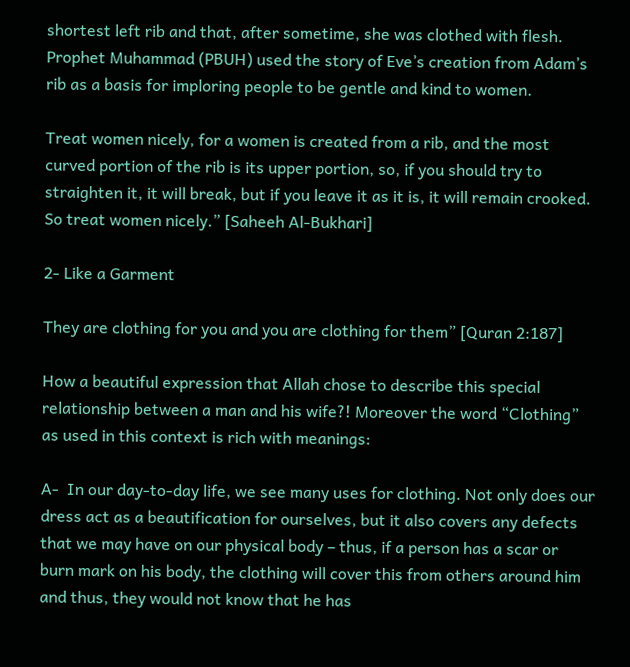shortest left rib and that, after sometime, she was clothed with flesh. Prophet Muhammad (PBUH) used the story of Eve’s creation from Adam’s rib as a basis for imploring people to be gentle and kind to women.

Treat women nicely, for a women is created from a rib, and the most curved portion of the rib is its upper portion, so, if you should try to straighten it, it will break, but if you leave it as it is, it will remain crooked. So treat women nicely.” [Saheeh Al-Bukhari]

2- Like a Garment

They are clothing for you and you are clothing for them” [Quran 2:187]

How a beautiful expression that Allah chose to describe this special relationship between a man and his wife?! Moreover the word “Clothing” as used in this context is rich with meanings:

A-  In our day-to-day life, we see many uses for clothing. Not only does our dress act as a beautification for ourselves, but it also covers any defects that we may have on our physical body – thus, if a person has a scar or burn mark on his body, the clothing will cover this from others around him and thus, they would not know that he has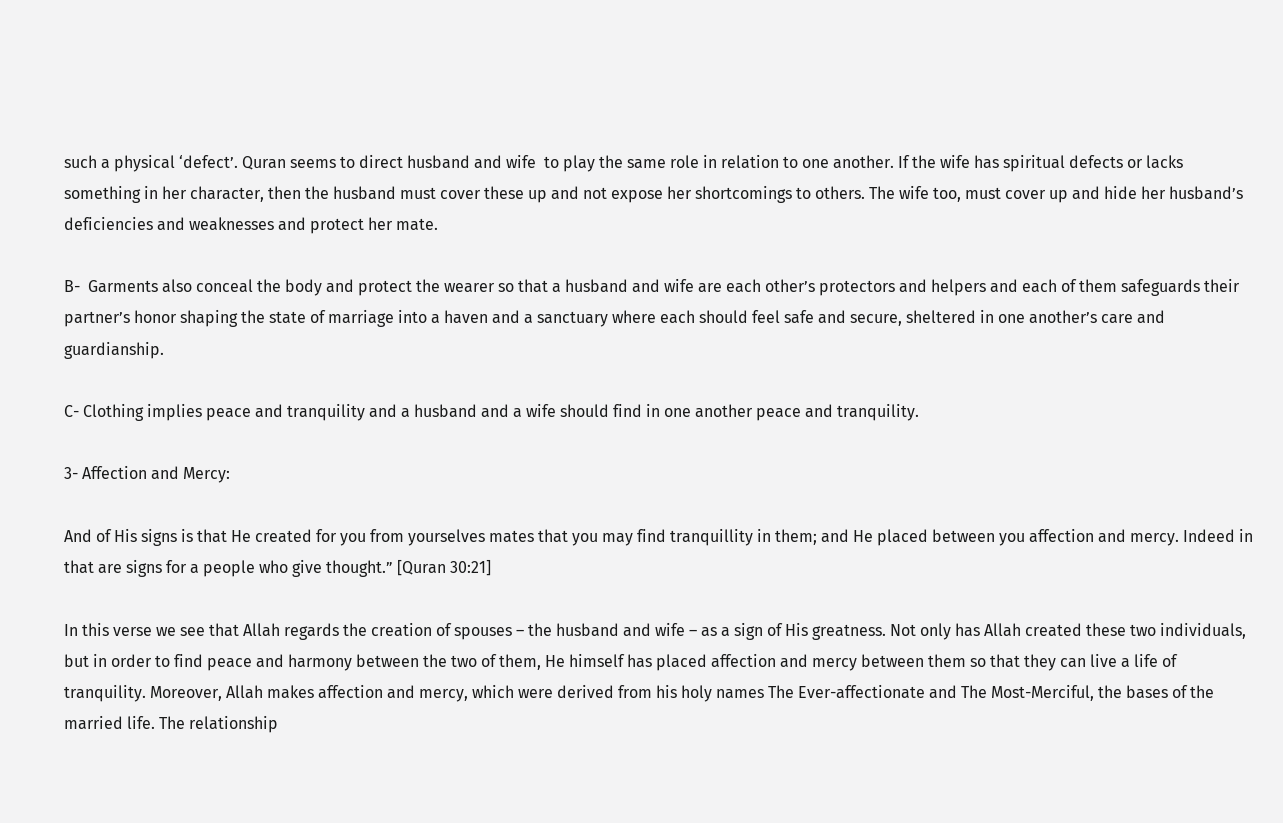such a physical ‘defect’. Quran seems to direct husband and wife  to play the same role in relation to one another. If the wife has spiritual defects or lacks something in her character, then the husband must cover these up and not expose her shortcomings to others. The wife too, must cover up and hide her husband’s deficiencies and weaknesses and protect her mate.

B-  Garments also conceal the body and protect the wearer so that a husband and wife are each other’s protectors and helpers and each of them safeguards their partner’s honor shaping the state of marriage into a haven and a sanctuary where each should feel safe and secure, sheltered in one another’s care and guardianship.

C- Clothing implies peace and tranquility and a husband and a wife should find in one another peace and tranquility.

3- Affection and Mercy:

And of His signs is that He created for you from yourselves mates that you may find tranquillity in them; and He placed between you affection and mercy. Indeed in that are signs for a people who give thought.” [Quran 30:21]

In this verse we see that Allah regards the creation of spouses – the husband and wife – as a sign of His greatness. Not only has Allah created these two individuals, but in order to find peace and harmony between the two of them, He himself has placed affection and mercy between them so that they can live a life of tranquility. Moreover, Allah makes affection and mercy, which were derived from his holy names The Ever-affectionate and The Most-Merciful, the bases of the married life. The relationship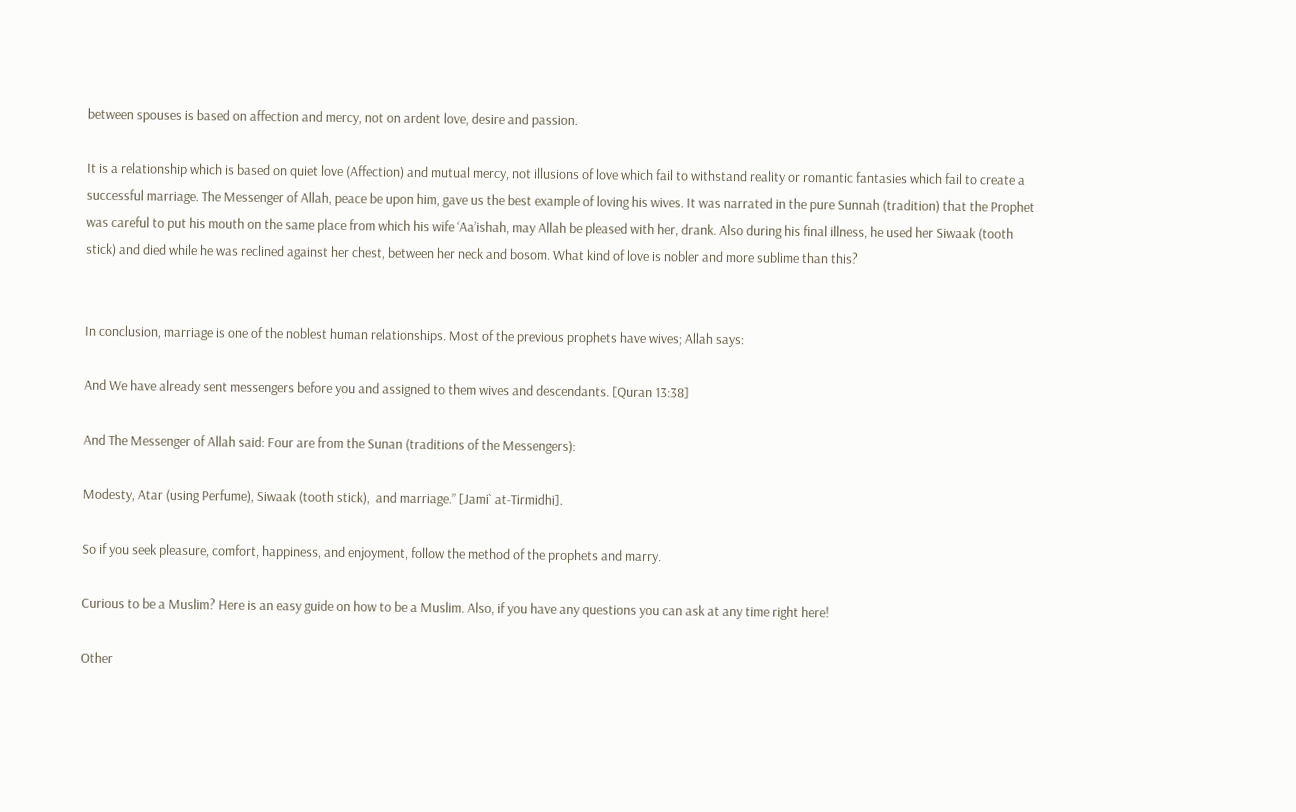between spouses is based on affection and mercy, not on ardent love, desire and passion.

It is a relationship which is based on quiet love (Affection) and mutual mercy, not illusions of love which fail to withstand reality or romantic fantasies which fail to create a successful marriage. The Messenger of Allah, peace be upon him, gave us the best example of loving his wives. It was narrated in the pure Sunnah (tradition) that the Prophet was careful to put his mouth on the same place from which his wife ‘Aa’ishah, may Allah be pleased with her, drank. Also during his final illness, he used her Siwaak (tooth stick) and died while he was reclined against her chest, between her neck and bosom. What kind of love is nobler and more sublime than this?


In conclusion, marriage is one of the noblest human relationships. Most of the previous prophets have wives; Allah says:

And We have already sent messengers before you and assigned to them wives and descendants. [Quran 13:38]

And The Messenger of Allah said: Four are from the Sunan (traditions of the Messengers):

Modesty, Atar (using Perfume), Siwaak (tooth stick),  and marriage.” [Jami` at-Tirmidhi].

So if you seek pleasure, comfort, happiness, and enjoyment, follow the method of the prophets and marry.

Curious to be a Muslim? Here is an easy guide on how to be a Muslim. Also, if you have any questions you can ask at any time right here!

Other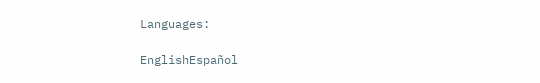Languages:

EnglishEspañol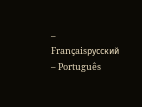– Françaisрусский – Português